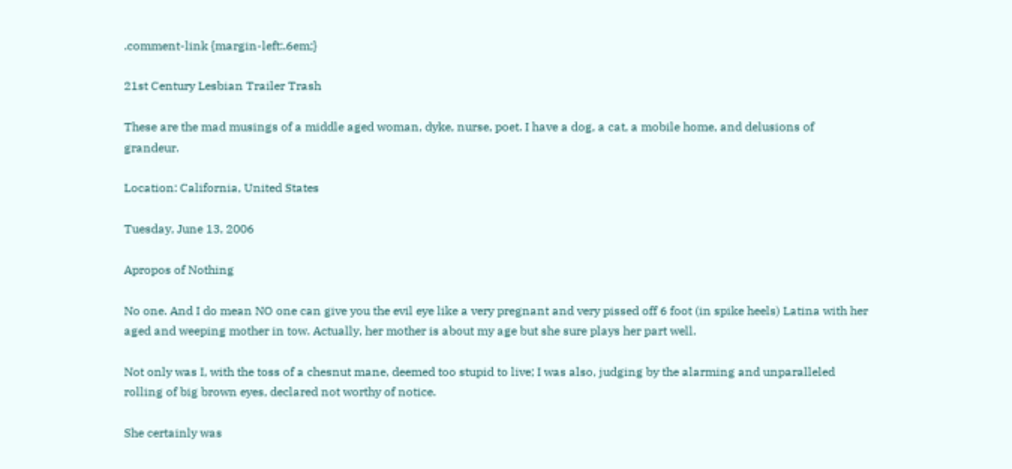.comment-link {margin-left:.6em;}

21st Century Lesbian Trailer Trash

These are the mad musings of a middle aged woman, dyke, nurse, poet. I have a dog, a cat, a mobile home, and delusions of grandeur.

Location: California, United States

Tuesday, June 13, 2006

Apropos of Nothing

No one. And I do mean NO one can give you the evil eye like a very pregnant and very pissed off 6 foot (in spike heels) Latina with her aged and weeping mother in tow. Actually, her mother is about my age but she sure plays her part well.

Not only was I, with the toss of a chesnut mane, deemed too stupid to live; I was also, judging by the alarming and unparalleled rolling of big brown eyes, declared not worthy of notice.

She certainly was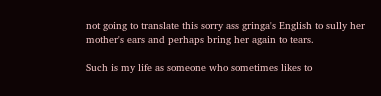not going to translate this sorry ass gringa's English to sully her mother's ears and perhaps bring her again to tears.

Such is my life as someone who sometimes likes to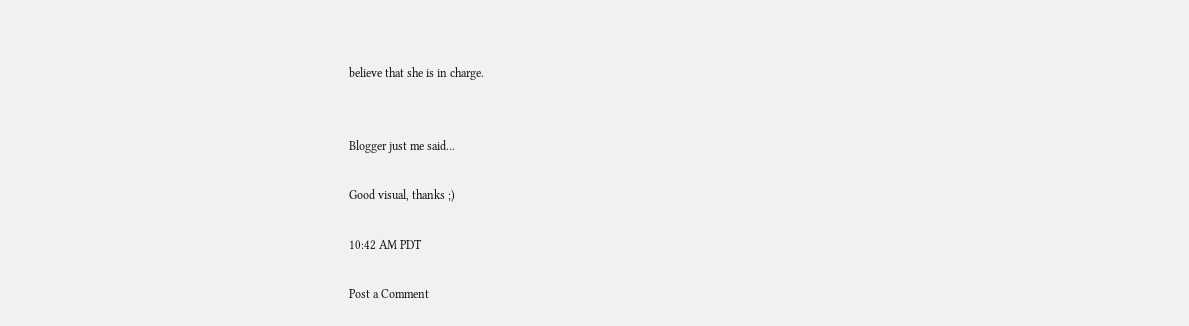believe that she is in charge.


Blogger just me said...

Good visual, thanks ;)

10:42 AM PDT

Post a Comment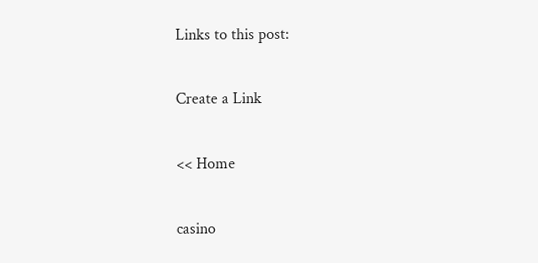Links to this post:

Create a Link

<< Home

casino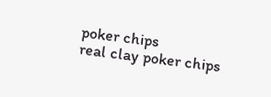poker chips
real clay poker chips